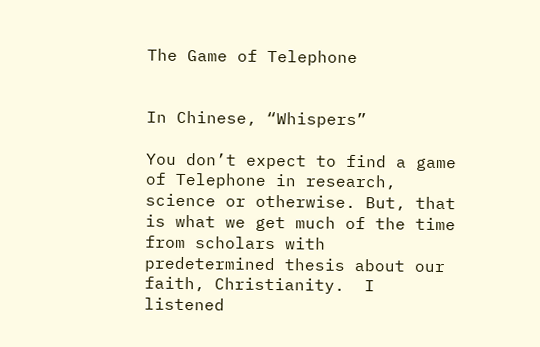The Game of Telephone


In Chinese, “Whispers”

You don’t expect to find a game of Telephone in research, science or otherwise. But, that is what we get much of the time from scholars with predetermined thesis about our faith, Christianity.  I listened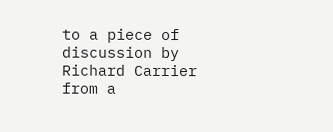to a piece of discussion by Richard Carrier from a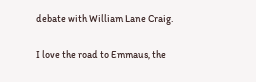debate with William Lane Craig.

I love the road to Emmaus, the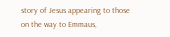story of Jesus appearing to those on the way to Emmaus,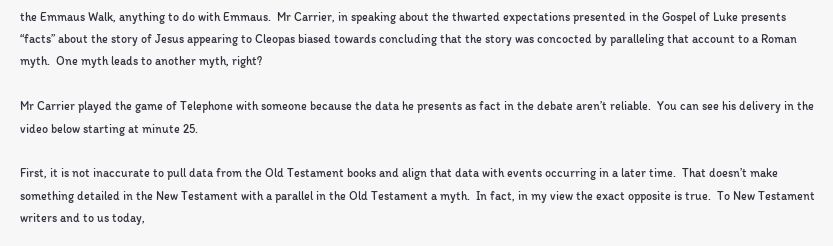the Emmaus Walk, anything to do with Emmaus.  Mr Carrier, in speaking about the thwarted expectations presented in the Gospel of Luke presents “facts” about the story of Jesus appearing to Cleopas biased towards concluding that the story was concocted by paralleling that account to a Roman myth.  One myth leads to another myth, right?

Mr Carrier played the game of Telephone with someone because the data he presents as fact in the debate aren’t reliable.  You can see his delivery in the video below starting at minute 25.

First, it is not inaccurate to pull data from the Old Testament books and align that data with events occurring in a later time.  That doesn’t make something detailed in the New Testament with a parallel in the Old Testament a myth.  In fact, in my view the exact opposite is true.  To New Testament writers and to us today,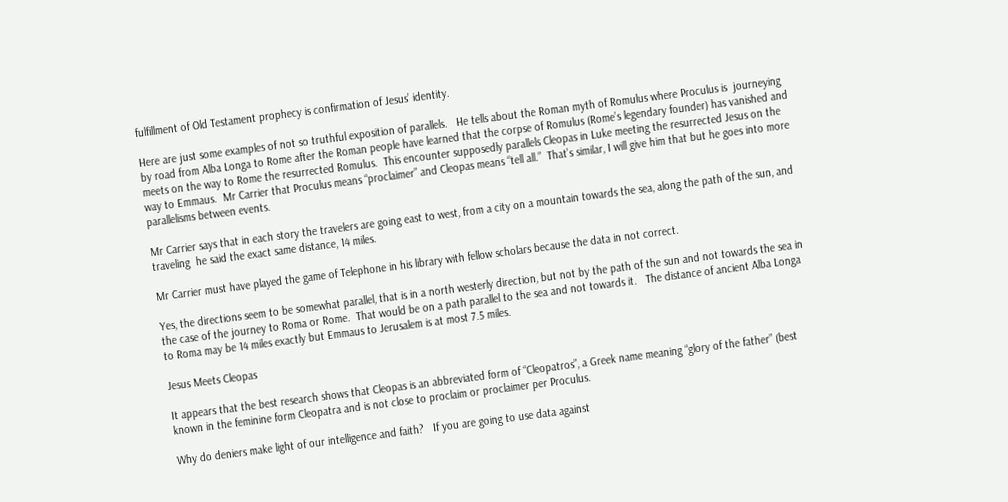fulfillment of Old Testament prophecy is confirmation of Jesus’ identity.

Here are just some examples of not so truthful exposition of parallels.   He tells about the Roman myth of Romulus where Proculus is  journeying by road from Alba Longa to Rome after the Roman people have learned that the corpse of Romulus (Rome’s legendary founder) has vanished and meets on the way to Rome the resurrected Romulus.  This encounter supposedly parallels Cleopas in Luke meeting the resurrected Jesus on the way to Emmaus.  Mr Carrier that Proculus means “proclaimer” and Cleopas means “tell all.”  That’s similar, I will give him that but he goes into more parallelisms between events.

Mr Carrier says that in each story the travelers are going east to west, from a city on a mountain towards the sea, along the path of the sun, and traveling  he said the exact same distance, 14 miles.

Mr Carrier must have played the game of Telephone in his library with fellow scholars because the data in not correct.

Yes, the directions seem to be somewhat parallel, that is in a north westerly direction, but not by the path of the sun and not towards the sea in the case of the journey to Roma or Rome.  That would be on a path parallel to the sea and not towards it.   The distance of ancient Alba Longa to Roma may be 14 miles exactly but Emmaus to Jerusalem is at most 7.5 miles.

Jesus Meets Cleopas

It appears that the best research shows that Cleopas is an abbreviated form of “Cleopatros”, a Greek name meaning “glory of the father” (best known in the feminine form Cleopatra and is not close to proclaim or proclaimer per Proculus.

Why do deniers make light of our intelligence and faith?   If you are going to use data against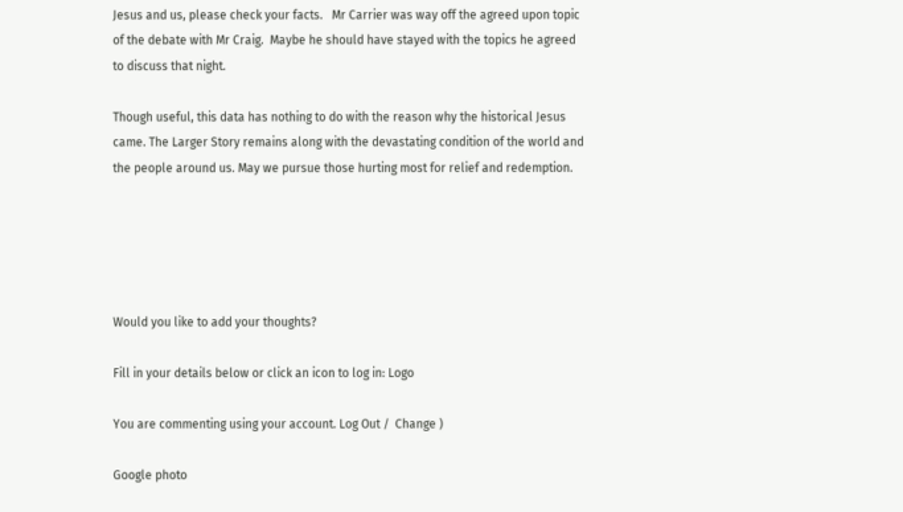Jesus and us, please check your facts.   Mr Carrier was way off the agreed upon topic of the debate with Mr Craig.  Maybe he should have stayed with the topics he agreed to discuss that night.

Though useful, this data has nothing to do with the reason why the historical Jesus came. The Larger Story remains along with the devastating condition of the world and the people around us. May we pursue those hurting most for relief and redemption.





Would you like to add your thoughts?

Fill in your details below or click an icon to log in: Logo

You are commenting using your account. Log Out /  Change )

Google photo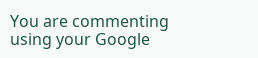You are commenting using your Google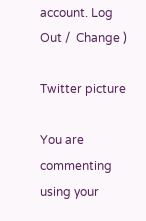account. Log Out /  Change )

Twitter picture

You are commenting using your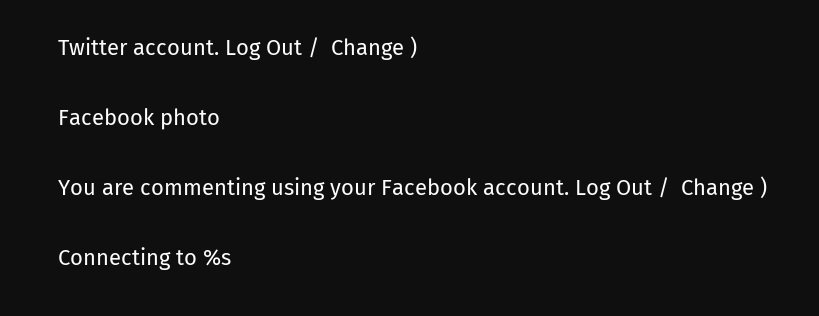Twitter account. Log Out /  Change )

Facebook photo

You are commenting using your Facebook account. Log Out /  Change )

Connecting to %s